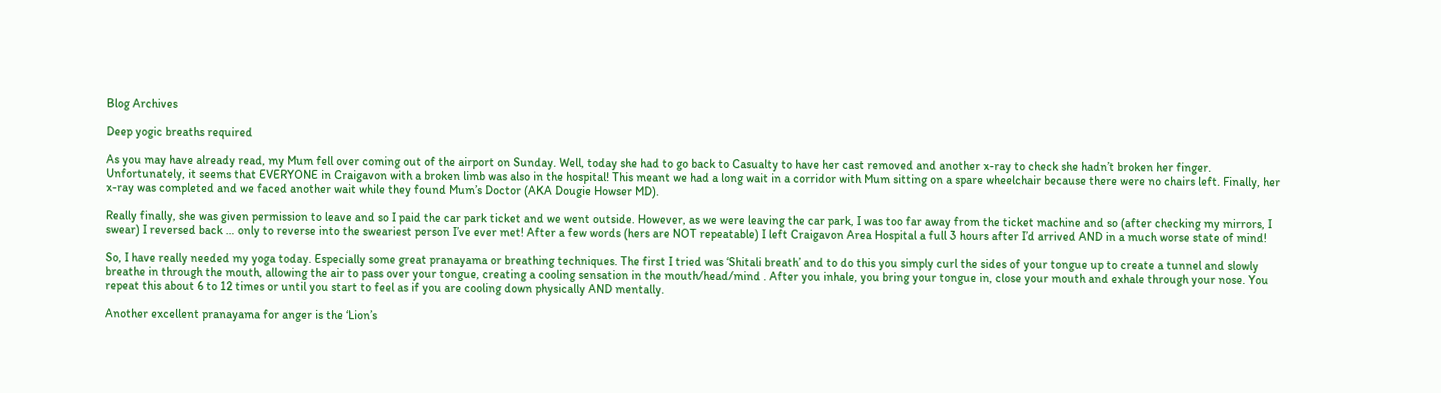Blog Archives

Deep yogic breaths required

As you may have already read, my Mum fell over coming out of the airport on Sunday. Well, today she had to go back to Casualty to have her cast removed and another x-ray to check she hadn’t broken her finger. Unfortunately, it seems that EVERYONE in Craigavon with a broken limb was also in the hospital! This meant we had a long wait in a corridor with Mum sitting on a spare wheelchair because there were no chairs left. Finally, her x-ray was completed and we faced another wait while they found Mum’s Doctor (AKA Dougie Howser MD).

Really finally, she was given permission to leave and so I paid the car park ticket and we went outside. However, as we were leaving the car park, I was too far away from the ticket machine and so (after checking my mirrors, I swear) I reversed back … only to reverse into the sweariest person I’ve ever met! After a few words (hers are NOT repeatable) I left Craigavon Area Hospital a full 3 hours after I’d arrived AND in a much worse state of mind!

So, I have really needed my yoga today. Especially some great pranayama or breathing techniques. The first I tried was ‘Shitali breath’ and to do this you simply curl the sides of your tongue up to create a tunnel and slowly breathe in through the mouth, allowing the air to pass over your tongue, creating a cooling sensation in the mouth/head/mind . After you inhale, you bring your tongue in, close your mouth and exhale through your nose. You repeat this about 6 to 12 times or until you start to feel as if you are cooling down physically AND mentally.

Another excellent pranayama for anger is the ‘Lion’s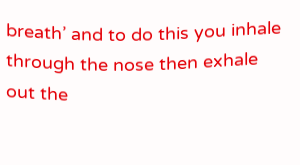breath’ and to do this you inhale through the nose then exhale out the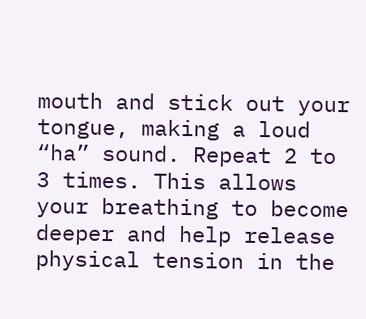mouth and stick out your tongue, making a loud “ha” sound. Repeat 2 to 3 times. This allows your breathing to become deeper and help release physical tension in the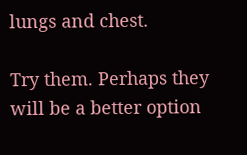lungs and chest.

Try them. Perhaps they will be a better option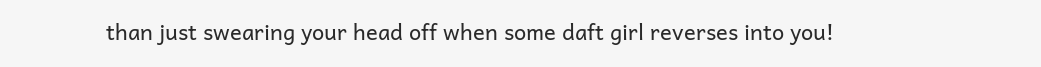than just swearing your head off when some daft girl reverses into you!